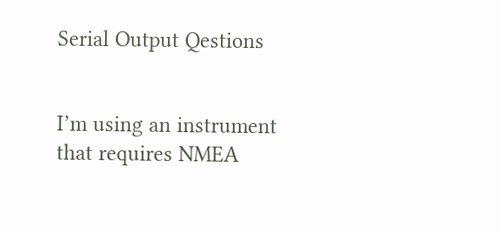Serial Output Qestions


I’m using an instrument that requires NMEA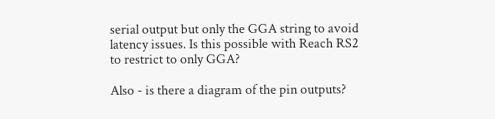serial output but only the GGA string to avoid latency issues. Is this possible with Reach RS2 to restrict to only GGA?

Also - is there a diagram of the pin outputs?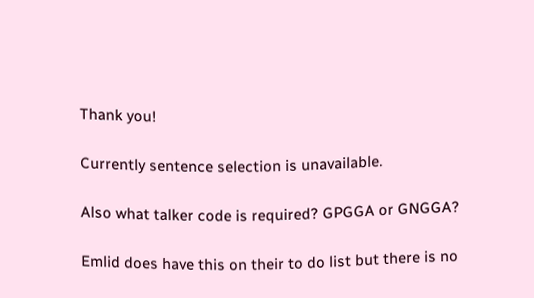Thank you!

Currently sentence selection is unavailable.

Also what talker code is required? GPGGA or GNGGA?

Emlid does have this on their to do list but there is no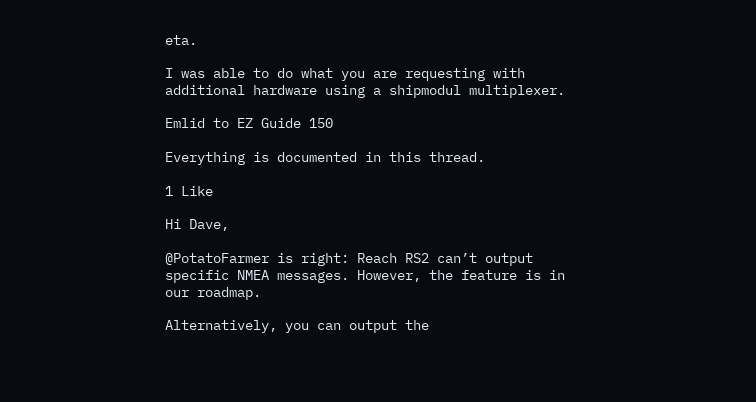eta.

I was able to do what you are requesting with additional hardware using a shipmodul multiplexer.

Emlid to EZ Guide 150

Everything is documented in this thread.

1 Like

Hi Dave,

@PotatoFarmer is right: Reach RS2 can’t output specific NMEA messages. However, the feature is in our roadmap.

Alternatively, you can output the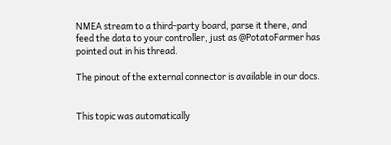NMEA stream to a third-party board, parse it there, and feed the data to your controller, just as @PotatoFarmer has pointed out in his thread.

The pinout of the external connector is available in our docs.


This topic was automatically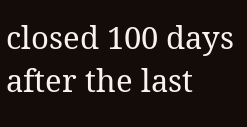closed 100 days after the last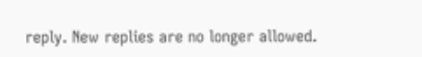reply. New replies are no longer allowed.